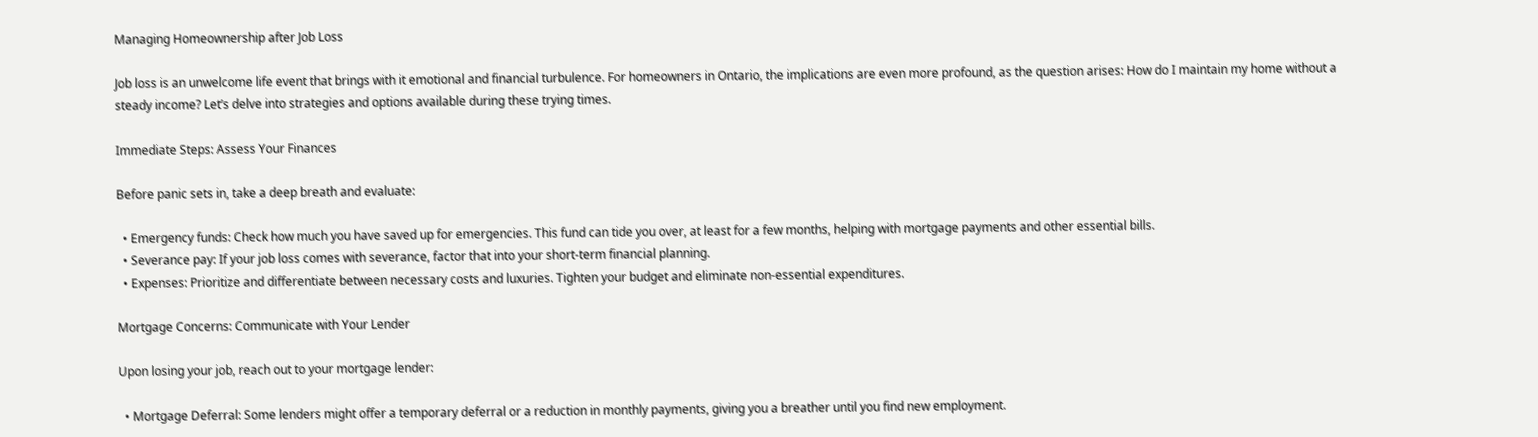Managing Homeownership after Job Loss

Job loss is an unwelcome life event that brings with it emotional and financial turbulence. For homeowners in Ontario, the implications are even more profound, as the question arises: How do I maintain my home without a steady income? Let’s delve into strategies and options available during these trying times.

Immediate Steps: Assess Your Finances

Before panic sets in, take a deep breath and evaluate:

  • Emergency funds: Check how much you have saved up for emergencies. This fund can tide you over, at least for a few months, helping with mortgage payments and other essential bills.
  • Severance pay: If your job loss comes with severance, factor that into your short-term financial planning.
  • Expenses: Prioritize and differentiate between necessary costs and luxuries. Tighten your budget and eliminate non-essential expenditures.

Mortgage Concerns: Communicate with Your Lender

Upon losing your job, reach out to your mortgage lender:

  • Mortgage Deferral: Some lenders might offer a temporary deferral or a reduction in monthly payments, giving you a breather until you find new employment.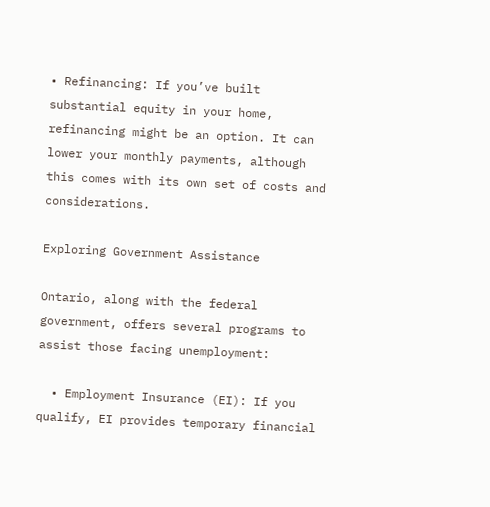• Refinancing: If you’ve built substantial equity in your home, refinancing might be an option. It can lower your monthly payments, although this comes with its own set of costs and considerations.

Exploring Government Assistance

Ontario, along with the federal government, offers several programs to assist those facing unemployment:

  • Employment Insurance (EI): If you qualify, EI provides temporary financial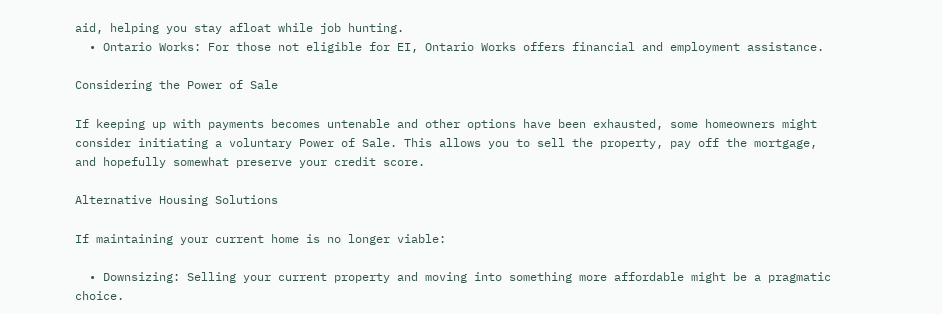aid, helping you stay afloat while job hunting.
  • Ontario Works: For those not eligible for EI, Ontario Works offers financial and employment assistance.

Considering the Power of Sale

If keeping up with payments becomes untenable and other options have been exhausted, some homeowners might consider initiating a voluntary Power of Sale. This allows you to sell the property, pay off the mortgage, and hopefully somewhat preserve your credit score.

Alternative Housing Solutions

If maintaining your current home is no longer viable:

  • Downsizing: Selling your current property and moving into something more affordable might be a pragmatic choice.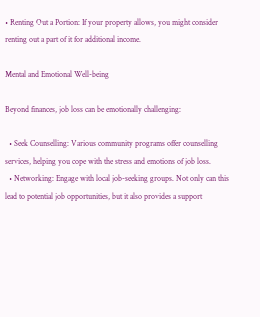• Renting Out a Portion: If your property allows, you might consider renting out a part of it for additional income.

Mental and Emotional Well-being

Beyond finances, job loss can be emotionally challenging:

  • Seek Counselling: Various community programs offer counselling services, helping you cope with the stress and emotions of job loss.
  • Networking: Engage with local job-seeking groups. Not only can this lead to potential job opportunities, but it also provides a support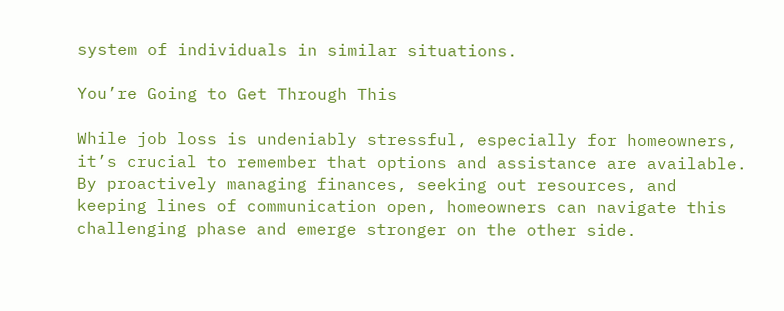system of individuals in similar situations.

You’re Going to Get Through This

While job loss is undeniably stressful, especially for homeowners, it’s crucial to remember that options and assistance are available. By proactively managing finances, seeking out resources, and keeping lines of communication open, homeowners can navigate this challenging phase and emerge stronger on the other side.